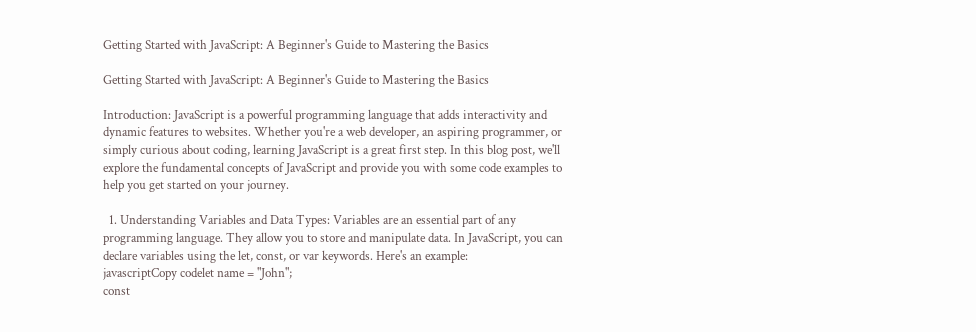Getting Started with JavaScript: A Beginner's Guide to Mastering the Basics

Getting Started with JavaScript: A Beginner's Guide to Mastering the Basics

Introduction: JavaScript is a powerful programming language that adds interactivity and dynamic features to websites. Whether you're a web developer, an aspiring programmer, or simply curious about coding, learning JavaScript is a great first step. In this blog post, we'll explore the fundamental concepts of JavaScript and provide you with some code examples to help you get started on your journey.

  1. Understanding Variables and Data Types: Variables are an essential part of any programming language. They allow you to store and manipulate data. In JavaScript, you can declare variables using the let, const, or var keywords. Here's an example:
javascriptCopy codelet name = "John";
const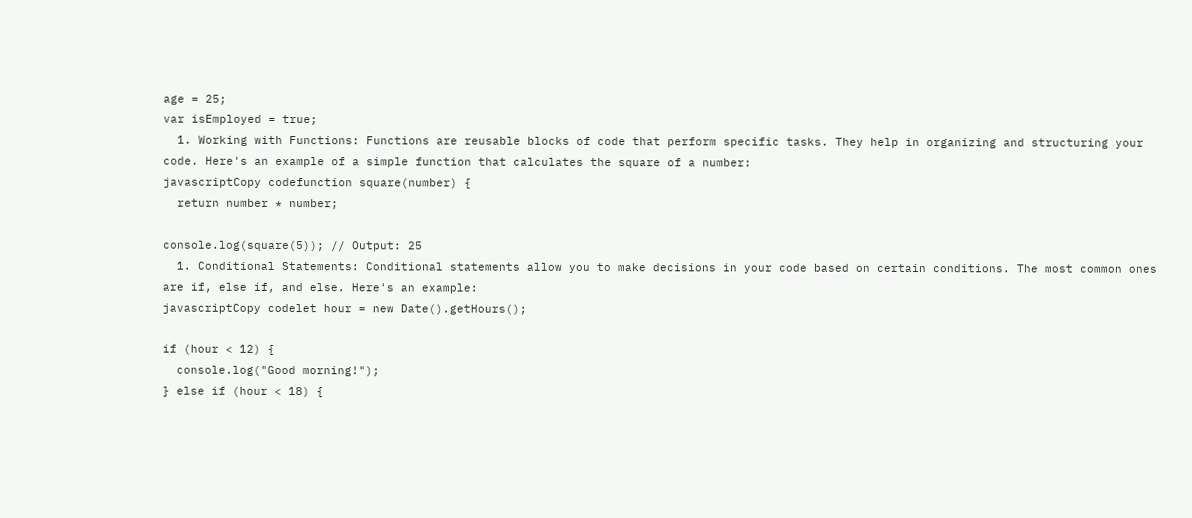age = 25;
var isEmployed = true;
  1. Working with Functions: Functions are reusable blocks of code that perform specific tasks. They help in organizing and structuring your code. Here's an example of a simple function that calculates the square of a number:
javascriptCopy codefunction square(number) {
  return number * number;

console.log(square(5)); // Output: 25
  1. Conditional Statements: Conditional statements allow you to make decisions in your code based on certain conditions. The most common ones are if, else if, and else. Here's an example:
javascriptCopy codelet hour = new Date().getHours();

if (hour < 12) {
  console.log("Good morning!");
} else if (hour < 18) {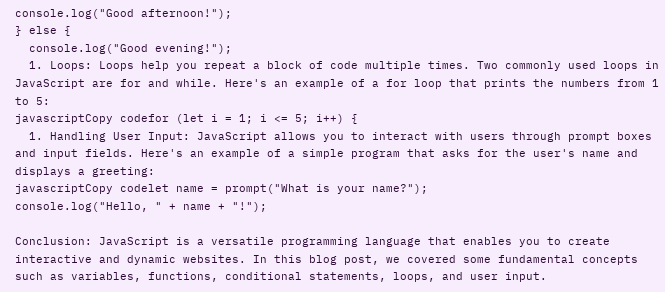console.log("Good afternoon!");
} else {
  console.log("Good evening!");
  1. Loops: Loops help you repeat a block of code multiple times. Two commonly used loops in JavaScript are for and while. Here's an example of a for loop that prints the numbers from 1 to 5:
javascriptCopy codefor (let i = 1; i <= 5; i++) {
  1. Handling User Input: JavaScript allows you to interact with users through prompt boxes and input fields. Here's an example of a simple program that asks for the user's name and displays a greeting:
javascriptCopy codelet name = prompt("What is your name?");
console.log("Hello, " + name + "!");

Conclusion: JavaScript is a versatile programming language that enables you to create interactive and dynamic websites. In this blog post, we covered some fundamental concepts such as variables, functions, conditional statements, loops, and user input.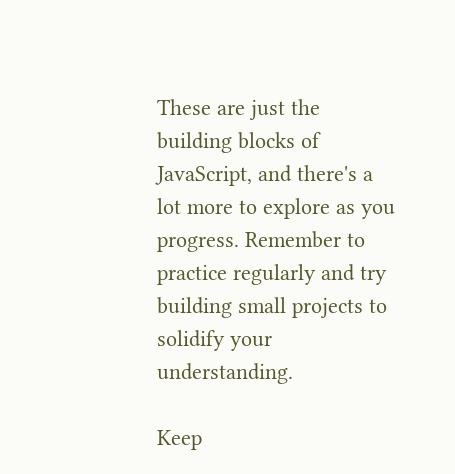These are just the building blocks of JavaScript, and there's a lot more to explore as you progress. Remember to practice regularly and try building small projects to solidify your understanding.

Keep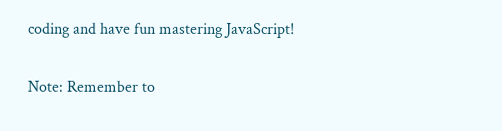coding and have fun mastering JavaScript!

Note: Remember to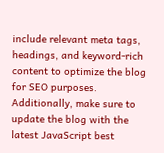include relevant meta tags, headings, and keyword-rich content to optimize the blog for SEO purposes. Additionally, make sure to update the blog with the latest JavaScript best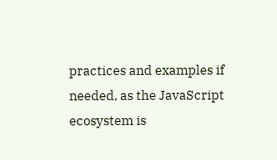practices and examples if needed, as the JavaScript ecosystem is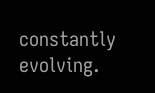constantly evolving.